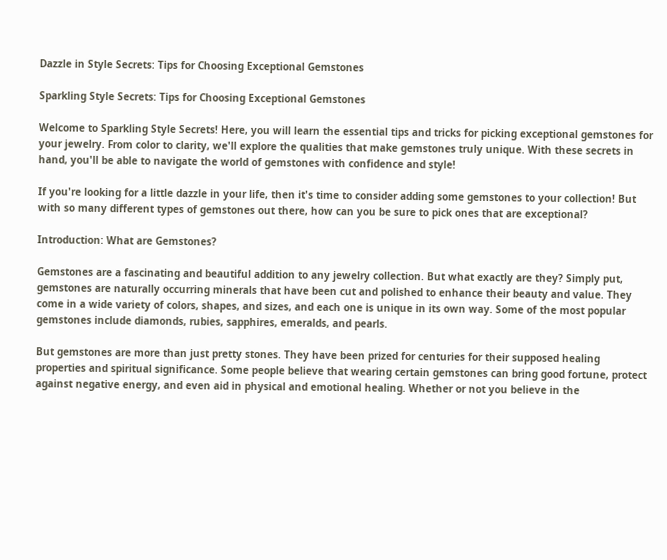Dazzle in Style Secrets: Tips for Choosing Exceptional Gemstones

Sparkling Style Secrets: Tips for Choosing Exceptional Gemstones

Welcome to Sparkling Style Secrets! Here, you will learn the essential tips and tricks for picking exceptional gemstones for your jewelry. From color to clarity, we'll explore the qualities that make gemstones truly unique. With these secrets in hand, you'll be able to navigate the world of gemstones with confidence and style!

If you're looking for a little dazzle in your life, then it's time to consider adding some gemstones to your collection! But with so many different types of gemstones out there, how can you be sure to pick ones that are exceptional?

Introduction: What are Gemstones?

Gemstones are a fascinating and beautiful addition to any jewelry collection. But what exactly are they? Simply put, gemstones are naturally occurring minerals that have been cut and polished to enhance their beauty and value. They come in a wide variety of colors, shapes, and sizes, and each one is unique in its own way. Some of the most popular gemstones include diamonds, rubies, sapphires, emeralds, and pearls.

But gemstones are more than just pretty stones. They have been prized for centuries for their supposed healing properties and spiritual significance. Some people believe that wearing certain gemstones can bring good fortune, protect against negative energy, and even aid in physical and emotional healing. Whether or not you believe in the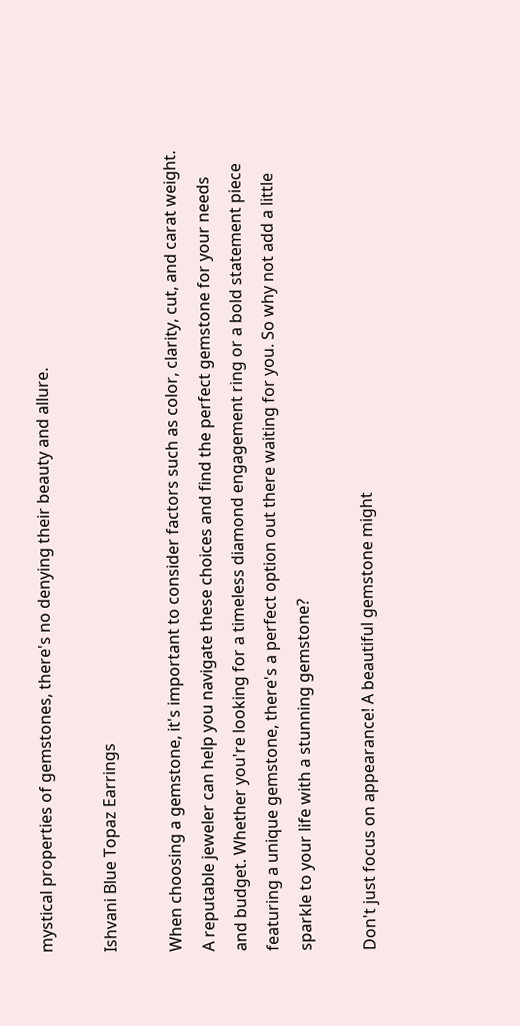mystical properties of gemstones, there's no denying their beauty and allure.

Ishvani Blue Topaz Earrings

When choosing a gemstone, it's important to consider factors such as color, clarity, cut, and carat weight. A reputable jeweler can help you navigate these choices and find the perfect gemstone for your needs and budget. Whether you're looking for a timeless diamond engagement ring or a bold statement piece featuring a unique gemstone, there's a perfect option out there waiting for you. So why not add a little sparkle to your life with a stunning gemstone?

Don't just focus on appearance! A beautiful gemstone might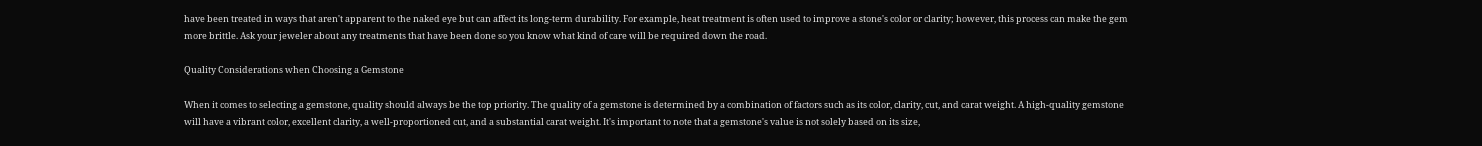have been treated in ways that aren't apparent to the naked eye but can affect its long-term durability. For example, heat treatment is often used to improve a stone's color or clarity; however, this process can make the gem more brittle. Ask your jeweler about any treatments that have been done so you know what kind of care will be required down the road.

Quality Considerations when Choosing a Gemstone

When it comes to selecting a gemstone, quality should always be the top priority. The quality of a gemstone is determined by a combination of factors such as its color, clarity, cut, and carat weight. A high-quality gemstone will have a vibrant color, excellent clarity, a well-proportioned cut, and a substantial carat weight. It's important to note that a gemstone's value is not solely based on its size,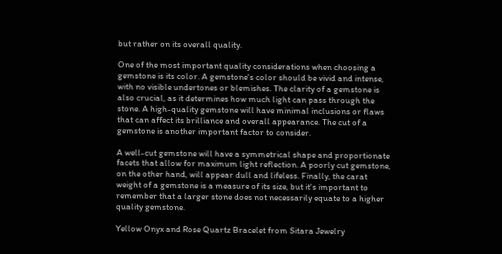but rather on its overall quality.

One of the most important quality considerations when choosing a gemstone is its color. A gemstone's color should be vivid and intense, with no visible undertones or blemishes. The clarity of a gemstone is also crucial, as it determines how much light can pass through the stone. A high-quality gemstone will have minimal inclusions or flaws that can affect its brilliance and overall appearance. The cut of a gemstone is another important factor to consider.

A well-cut gemstone will have a symmetrical shape and proportionate facets that allow for maximum light reflection. A poorly cut gemstone, on the other hand, will appear dull and lifeless. Finally, the carat weight of a gemstone is a measure of its size, but it's important to remember that a larger stone does not necessarily equate to a higher quality gemstone.

Yellow Onyx and Rose Quartz Bracelet from Sitara Jewelry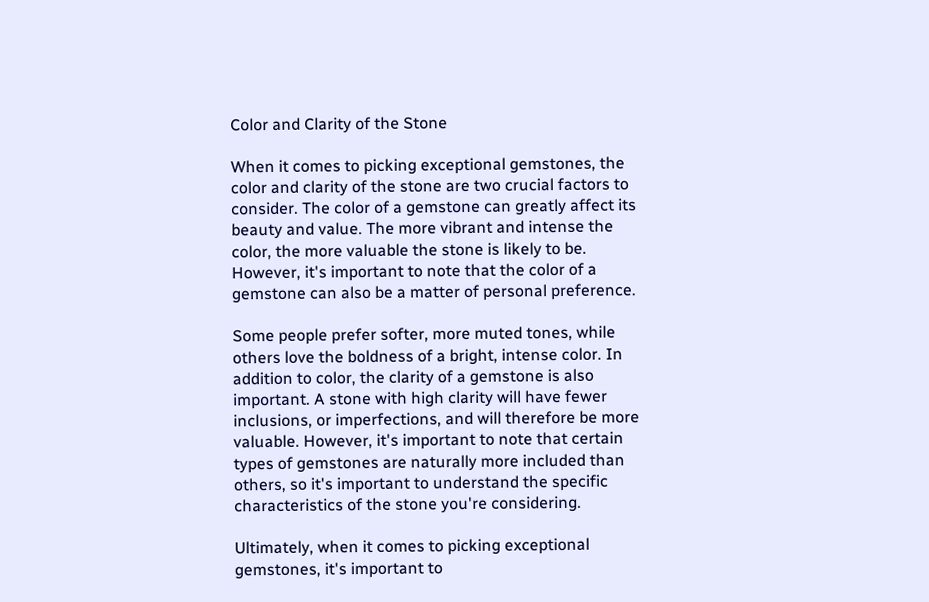Color and Clarity of the Stone

When it comes to picking exceptional gemstones, the color and clarity of the stone are two crucial factors to consider. The color of a gemstone can greatly affect its beauty and value. The more vibrant and intense the color, the more valuable the stone is likely to be. However, it's important to note that the color of a gemstone can also be a matter of personal preference.

Some people prefer softer, more muted tones, while others love the boldness of a bright, intense color. In addition to color, the clarity of a gemstone is also important. A stone with high clarity will have fewer inclusions, or imperfections, and will therefore be more valuable. However, it's important to note that certain types of gemstones are naturally more included than others, so it's important to understand the specific characteristics of the stone you're considering.

Ultimately, when it comes to picking exceptional gemstones, it's important to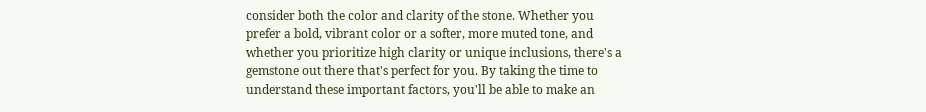consider both the color and clarity of the stone. Whether you prefer a bold, vibrant color or a softer, more muted tone, and whether you prioritize high clarity or unique inclusions, there's a gemstone out there that's perfect for you. By taking the time to understand these important factors, you'll be able to make an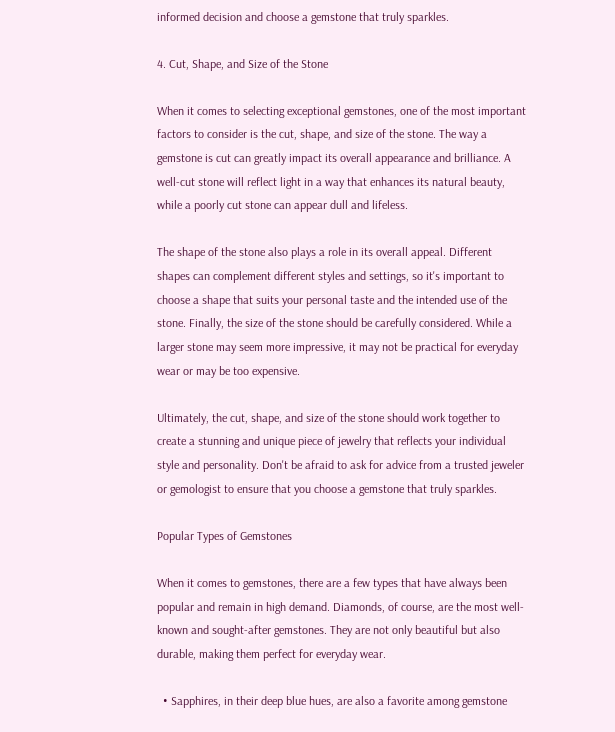informed decision and choose a gemstone that truly sparkles.

4. Cut, Shape, and Size of the Stone

When it comes to selecting exceptional gemstones, one of the most important factors to consider is the cut, shape, and size of the stone. The way a gemstone is cut can greatly impact its overall appearance and brilliance. A well-cut stone will reflect light in a way that enhances its natural beauty, while a poorly cut stone can appear dull and lifeless.

The shape of the stone also plays a role in its overall appeal. Different shapes can complement different styles and settings, so it's important to choose a shape that suits your personal taste and the intended use of the stone. Finally, the size of the stone should be carefully considered. While a larger stone may seem more impressive, it may not be practical for everyday wear or may be too expensive.

Ultimately, the cut, shape, and size of the stone should work together to create a stunning and unique piece of jewelry that reflects your individual style and personality. Don't be afraid to ask for advice from a trusted jeweler or gemologist to ensure that you choose a gemstone that truly sparkles.

Popular Types of Gemstones

When it comes to gemstones, there are a few types that have always been popular and remain in high demand. Diamonds, of course, are the most well-known and sought-after gemstones. They are not only beautiful but also durable, making them perfect for everyday wear.

  • Sapphires, in their deep blue hues, are also a favorite among gemstone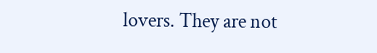lovers. They are not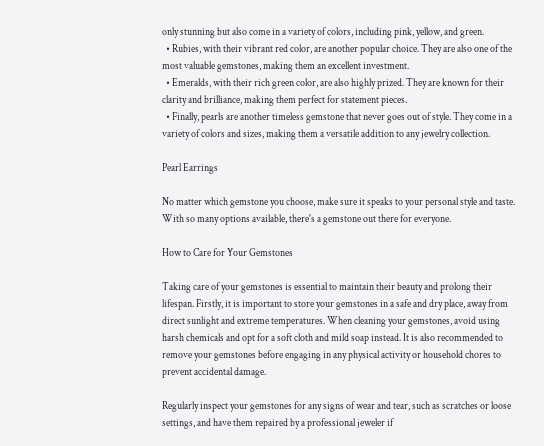only stunning but also come in a variety of colors, including pink, yellow, and green.
  • Rubies, with their vibrant red color, are another popular choice. They are also one of the most valuable gemstones, making them an excellent investment.
  • Emeralds, with their rich green color, are also highly prized. They are known for their clarity and brilliance, making them perfect for statement pieces.
  • Finally, pearls are another timeless gemstone that never goes out of style. They come in a variety of colors and sizes, making them a versatile addition to any jewelry collection.

Pearl Earrings

No matter which gemstone you choose, make sure it speaks to your personal style and taste. With so many options available, there's a gemstone out there for everyone.

How to Care for Your Gemstones

Taking care of your gemstones is essential to maintain their beauty and prolong their lifespan. Firstly, it is important to store your gemstones in a safe and dry place, away from direct sunlight and extreme temperatures. When cleaning your gemstones, avoid using harsh chemicals and opt for a soft cloth and mild soap instead. It is also recommended to remove your gemstones before engaging in any physical activity or household chores to prevent accidental damage.

Regularly inspect your gemstones for any signs of wear and tear, such as scratches or loose settings, and have them repaired by a professional jeweler if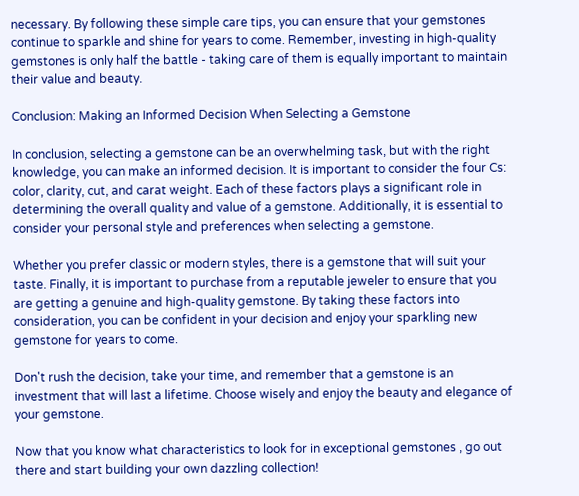necessary. By following these simple care tips, you can ensure that your gemstones continue to sparkle and shine for years to come. Remember, investing in high-quality gemstones is only half the battle - taking care of them is equally important to maintain their value and beauty.

Conclusion: Making an Informed Decision When Selecting a Gemstone

In conclusion, selecting a gemstone can be an overwhelming task, but with the right knowledge, you can make an informed decision. It is important to consider the four Cs: color, clarity, cut, and carat weight. Each of these factors plays a significant role in determining the overall quality and value of a gemstone. Additionally, it is essential to consider your personal style and preferences when selecting a gemstone.

Whether you prefer classic or modern styles, there is a gemstone that will suit your taste. Finally, it is important to purchase from a reputable jeweler to ensure that you are getting a genuine and high-quality gemstone. By taking these factors into consideration, you can be confident in your decision and enjoy your sparkling new gemstone for years to come.

Don't rush the decision, take your time, and remember that a gemstone is an investment that will last a lifetime. Choose wisely and enjoy the beauty and elegance of your gemstone.

Now that you know what characteristics to look for in exceptional gemstones , go out there and start building your own dazzling collection!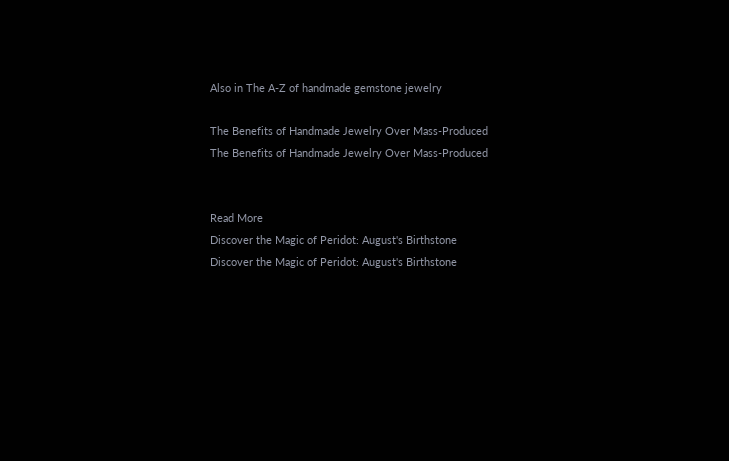Also in The A-Z of handmade gemstone jewelry

The Benefits of Handmade Jewelry Over Mass-Produced
The Benefits of Handmade Jewelry Over Mass-Produced


Read More
Discover the Magic of Peridot: August's Birthstone
Discover the Magic of Peridot: August's Birthstone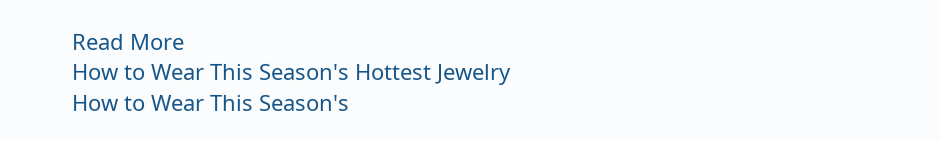Read More
How to Wear This Season's Hottest Jewelry
How to Wear This Season's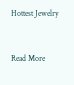Hottest Jewelry


Read More